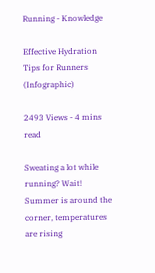Running - Knowledge

Effective Hydration Tips for Runners (Infographic)

2493 Views - 4 mins read

Sweating a lot while running? Wait! Summer is around the corner, temperatures are rising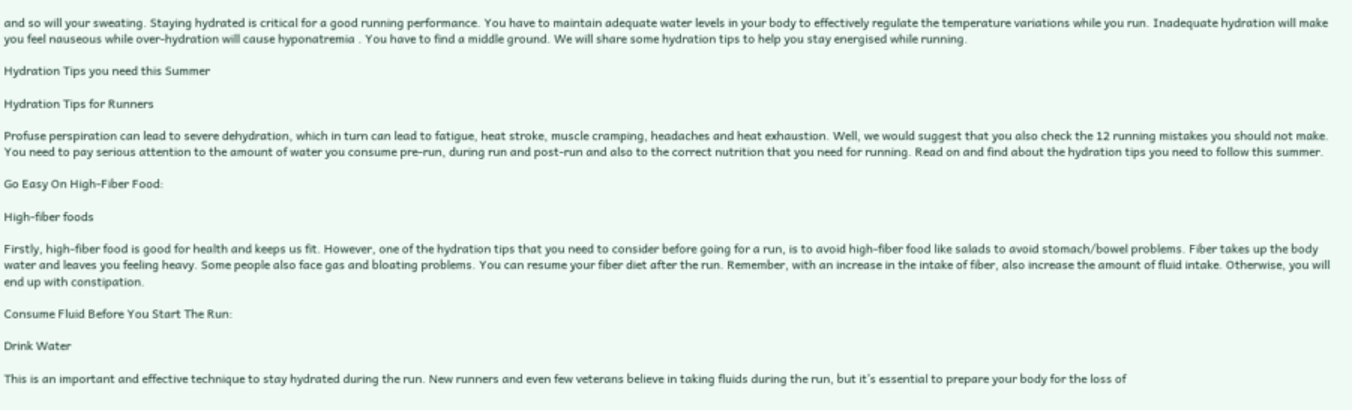and so will your sweating. Staying hydrated is critical for a good running performance. You have to maintain adequate water levels in your body to effectively regulate the temperature variations while you run. Inadequate hydration will make you feel nauseous while over-hydration will cause hyponatremia . You have to find a middle ground. We will share some hydration tips to help you stay energised while running.

Hydration Tips you need this Summer

Hydration Tips for Runners

Profuse perspiration can lead to severe dehydration, which in turn can lead to fatigue, heat stroke, muscle cramping, headaches and heat exhaustion. Well, we would suggest that you also check the 12 running mistakes you should not make. You need to pay serious attention to the amount of water you consume pre-run, during run and post-run and also to the correct nutrition that you need for running. Read on and find about the hydration tips you need to follow this summer.

Go Easy On High-Fiber Food:

High-fiber foods

Firstly, high-fiber food is good for health and keeps us fit. However, one of the hydration tips that you need to consider before going for a run, is to avoid high-fiber food like salads to avoid stomach/bowel problems. Fiber takes up the body water and leaves you feeling heavy. Some people also face gas and bloating problems. You can resume your fiber diet after the run. Remember, with an increase in the intake of fiber, also increase the amount of fluid intake. Otherwise, you will end up with constipation.

Consume Fluid Before You Start The Run:

Drink Water

This is an important and effective technique to stay hydrated during the run. New runners and even few veterans believe in taking fluids during the run, but it’s essential to prepare your body for the loss of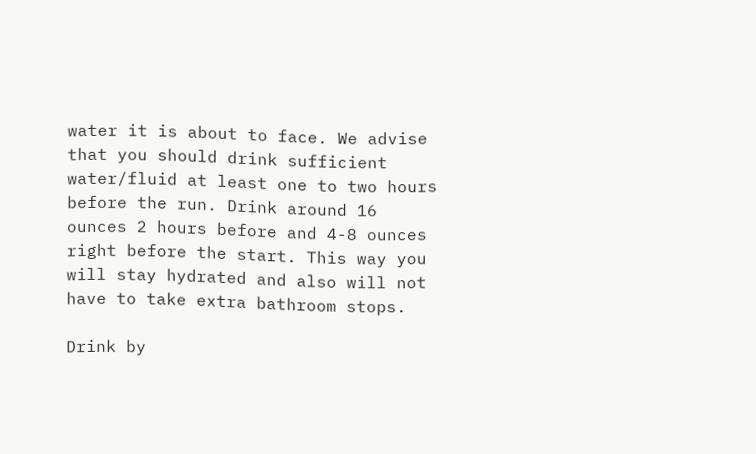water it is about to face. We advise that you should drink sufficient water/fluid at least one to two hours before the run. Drink around 16 ounces 2 hours before and 4-8 ounces right before the start. This way you will stay hydrated and also will not have to take extra bathroom stops.

Drink by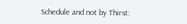Schedule and not by Thirst: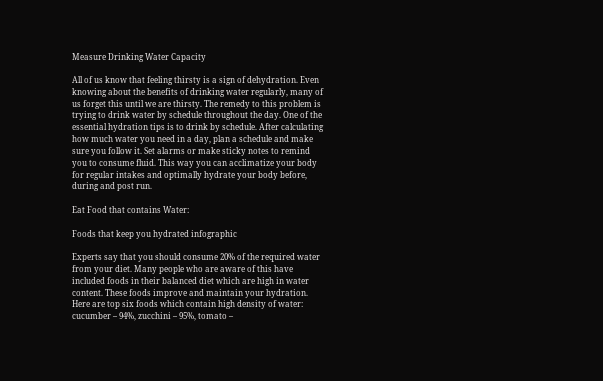Measure Drinking Water Capacity

All of us know that feeling thirsty is a sign of dehydration. Even knowing about the benefits of drinking water regularly, many of us forget this until we are thirsty. The remedy to this problem is trying to drink water by schedule throughout the day. One of the essential hydration tips is to drink by schedule. After calculating how much water you need in a day, plan a schedule and make sure you follow it. Set alarms or make sticky notes to remind you to consume fluid. This way you can acclimatize your body for regular intakes and optimally hydrate your body before, during and post run.

Eat Food that contains Water:

Foods that keep you hydrated infographic

Experts say that you should consume 20% of the required water from your diet. Many people who are aware of this have included foods in their balanced diet which are high in water content. These foods improve and maintain your hydration. Here are top six foods which contain high density of water: cucumber – 94%, zucchini – 95%, tomato –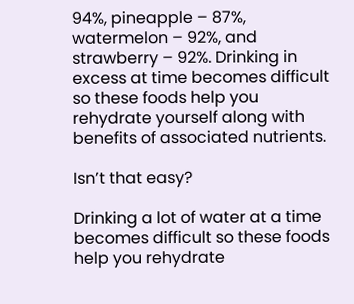94%, pineapple – 87%, watermelon – 92%, and strawberry – 92%. Drinking in excess at time becomes difficult so these foods help you rehydrate yourself along with benefits of associated nutrients.

Isn’t that easy?

Drinking a lot of water at a time becomes difficult so these foods help you rehydrate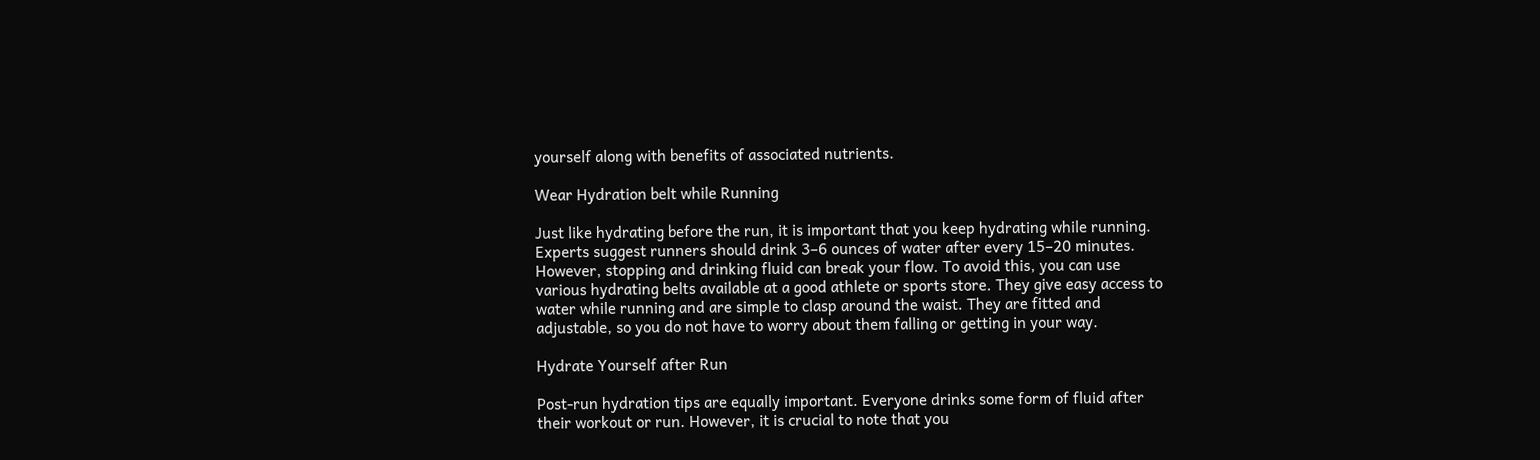yourself along with benefits of associated nutrients.

Wear Hydration belt while Running

Just like hydrating before the run, it is important that you keep hydrating while running. Experts suggest runners should drink 3–6 ounces of water after every 15–20 minutes. However, stopping and drinking fluid can break your flow. To avoid this, you can use various hydrating belts available at a good athlete or sports store. They give easy access to water while running and are simple to clasp around the waist. They are fitted and adjustable, so you do not have to worry about them falling or getting in your way.

Hydrate Yourself after Run

Post-run hydration tips are equally important. Everyone drinks some form of fluid after their workout or run. However, it is crucial to note that you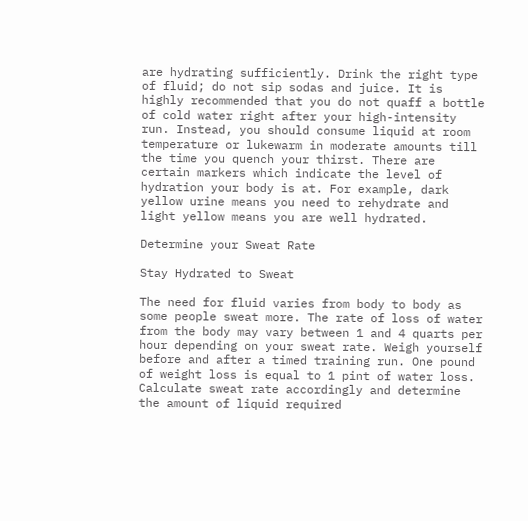are hydrating sufficiently. Drink the right type of fluid; do not sip sodas and juice. It is highly recommended that you do not quaff a bottle of cold water right after your high-intensity run. Instead, you should consume liquid at room temperature or lukewarm in moderate amounts till the time you quench your thirst. There are certain markers which indicate the level of hydration your body is at. For example, dark yellow urine means you need to rehydrate and light yellow means you are well hydrated.

Determine your Sweat Rate

Stay Hydrated to Sweat

The need for fluid varies from body to body as some people sweat more. The rate of loss of water from the body may vary between 1 and 4 quarts per hour depending on your sweat rate. Weigh yourself before and after a timed training run. One pound of weight loss is equal to 1 pint of water loss. Calculate sweat rate accordingly and determine the amount of liquid required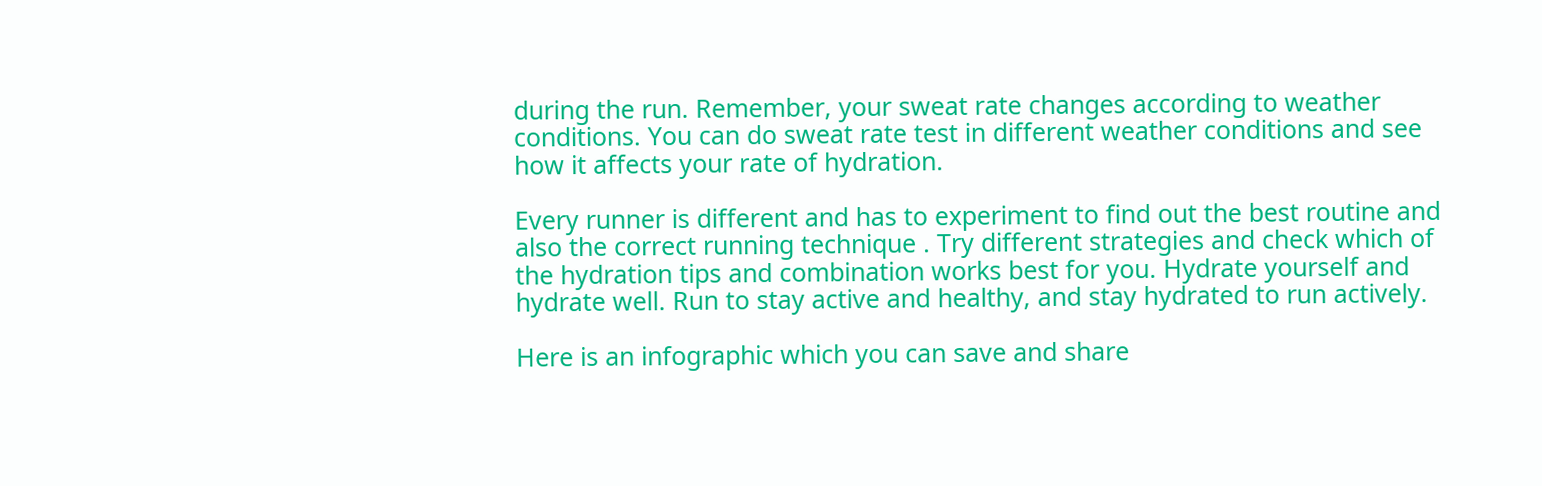during the run. Remember, your sweat rate changes according to weather conditions. You can do sweat rate test in different weather conditions and see how it affects your rate of hydration.

Every runner is different and has to experiment to find out the best routine and also the correct running technique . Try different strategies and check which of the hydration tips and combination works best for you. Hydrate yourself and hydrate well. Run to stay active and healthy, and stay hydrated to run actively.

Here is an infographic which you can save and share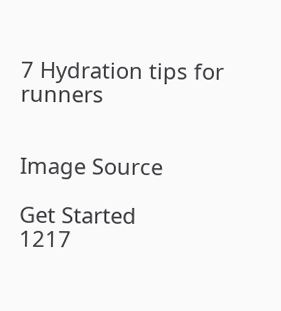7 Hydration tips for runners


Image Source

Get Started
1217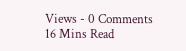Views - 0 Comments
16 Mins Read